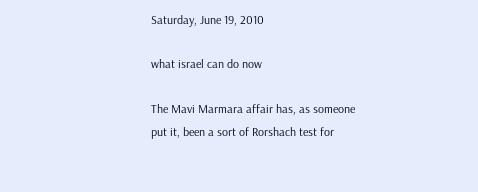Saturday, June 19, 2010

what israel can do now

The Mavi Marmara affair has, as someone put it, been a sort of Rorshach test for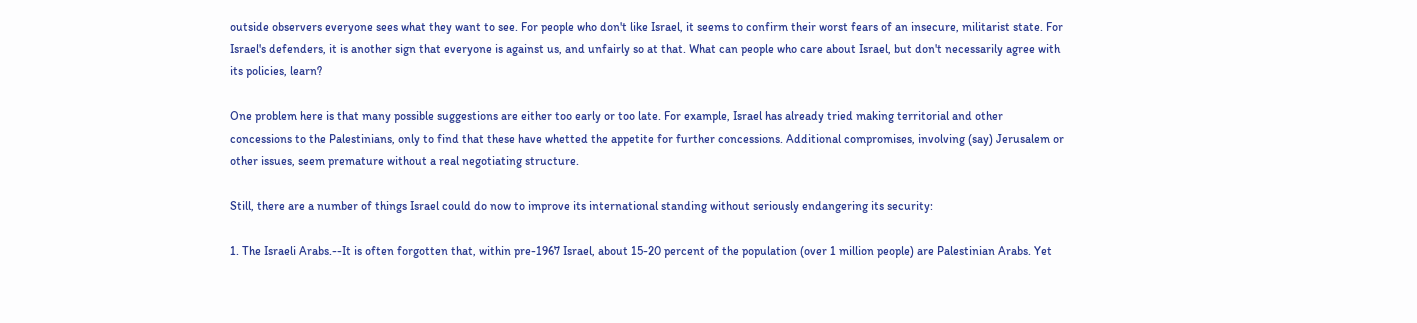outside observers everyone sees what they want to see. For people who don't like Israel, it seems to confirm their worst fears of an insecure, militarist state. For Israel's defenders, it is another sign that everyone is against us, and unfairly so at that. What can people who care about Israel, but don't necessarily agree with its policies, learn?

One problem here is that many possible suggestions are either too early or too late. For example, Israel has already tried making territorial and other concessions to the Palestinians, only to find that these have whetted the appetite for further concessions. Additional compromises, involving (say) Jerusalem or other issues, seem premature without a real negotiating structure.

Still, there are a number of things Israel could do now to improve its international standing without seriously endangering its security:

1. The Israeli Arabs.--It is often forgotten that, within pre-1967 Israel, about 15-20 percent of the population (over 1 million people) are Palestinian Arabs. Yet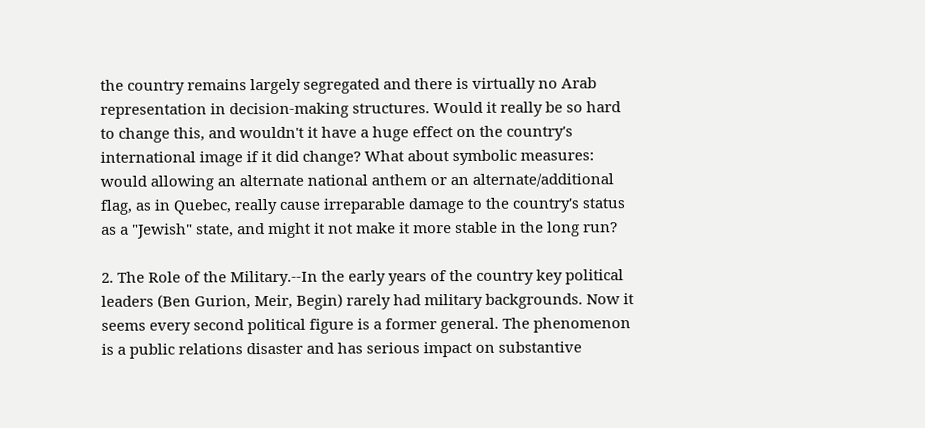the country remains largely segregated and there is virtually no Arab representation in decision-making structures. Would it really be so hard to change this, and wouldn't it have a huge effect on the country's international image if it did change? What about symbolic measures: would allowing an alternate national anthem or an alternate/additional flag, as in Quebec, really cause irreparable damage to the country's status as a "Jewish" state, and might it not make it more stable in the long run?

2. The Role of the Military.--In the early years of the country key political leaders (Ben Gurion, Meir, Begin) rarely had military backgrounds. Now it seems every second political figure is a former general. The phenomenon is a public relations disaster and has serious impact on substantive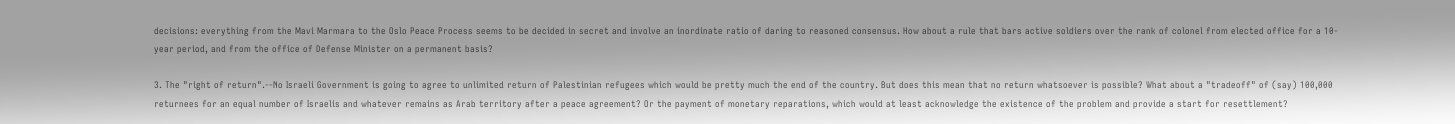decisions: everything from the Mavi Marmara to the Oslo Peace Process seems to be decided in secret and involve an inordinate ratio of daring to reasoned consensus. How about a rule that bars active soldiers over the rank of colonel from elected office for a 10-year period, and from the office of Defense Minister on a permanent basis?

3. The "right of return".--No Israeli Government is going to agree to unlimited return of Palestinian refugees which would be pretty much the end of the country. But does this mean that no return whatsoever is possible? What about a "tradeoff" of (say) 100,000 returnees for an equal number of Israelis and whatever remains as Arab territory after a peace agreement? Or the payment of monetary reparations, which would at least acknowledge the existence of the problem and provide a start for resettlement?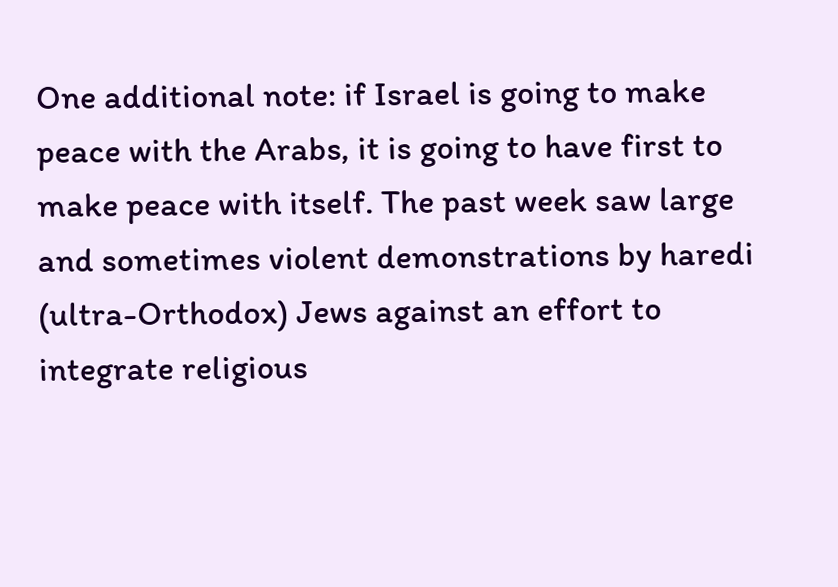One additional note: if Israel is going to make peace with the Arabs, it is going to have first to make peace with itself. The past week saw large and sometimes violent demonstrations by haredi (ultra-Orthodox) Jews against an effort to integrate religious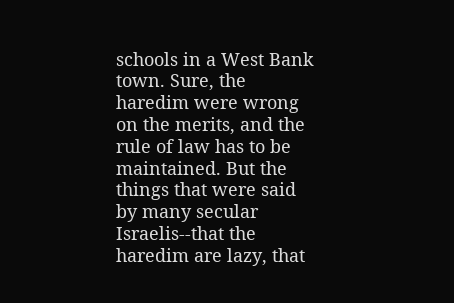schools in a West Bank town. Sure, the haredim were wrong on the merits, and the rule of law has to be maintained. But the things that were said by many secular Israelis--that the haredim are lazy, that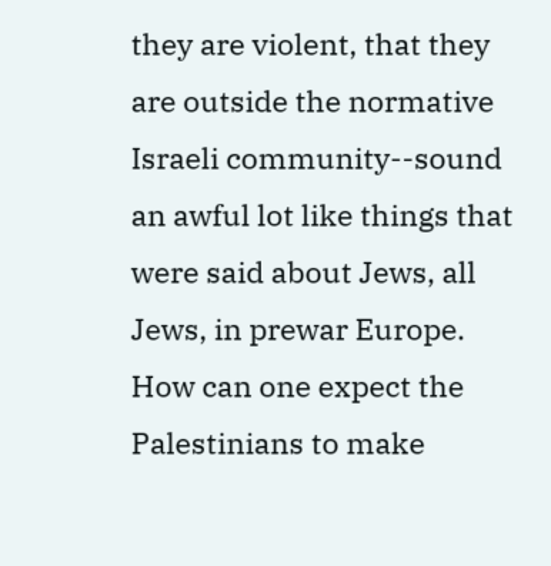they are violent, that they are outside the normative Israeli community--sound an awful lot like things that were said about Jews, all Jews, in prewar Europe. How can one expect the Palestinians to make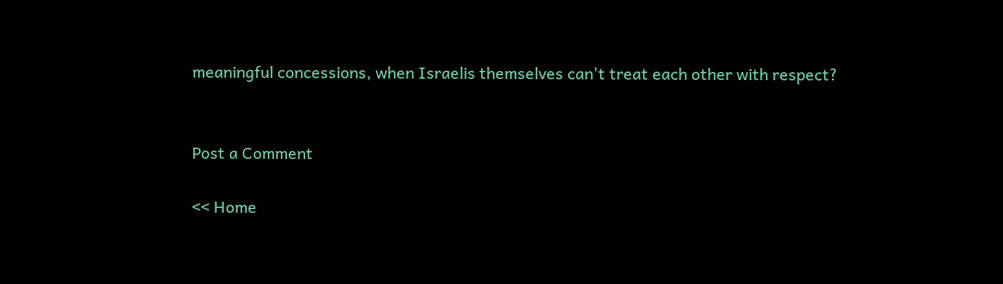meaningful concessions, when Israelis themselves can't treat each other with respect?


Post a Comment

<< Home